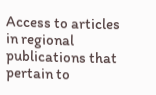Access to articles in regional publications that pertain to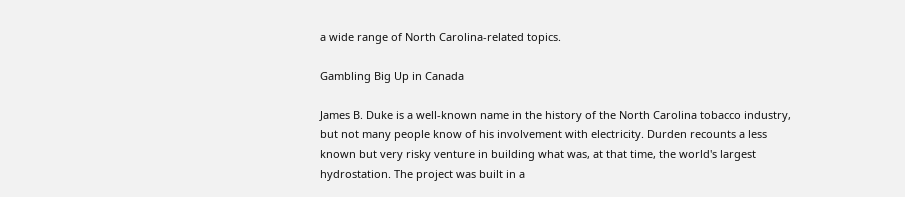a wide range of North Carolina-related topics.

Gambling Big Up in Canada

James B. Duke is a well-known name in the history of the North Carolina tobacco industry, but not many people know of his involvement with electricity. Durden recounts a less known but very risky venture in building what was, at that time, the world's largest hydrostation. The project was built in a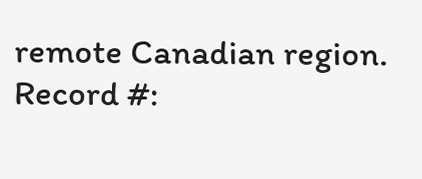remote Canadian region.
Record #: